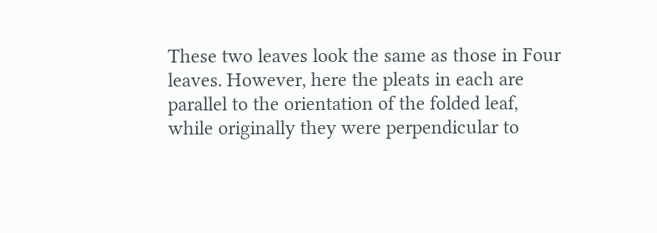These two leaves look the same as those in Four leaves. However, here the pleats in each are parallel to the orientation of the folded leaf, while originally they were perpendicular to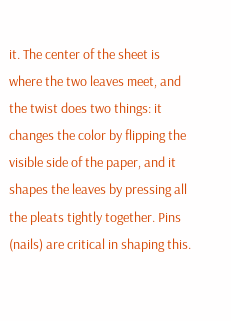it. The center of the sheet is where the two leaves meet, and the twist does two things: it changes the color by flipping the visible side of the paper, and it shapes the leaves by pressing all the pleats tightly together. Pins (nails) are critical in shaping this.